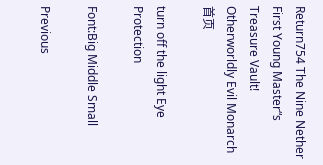Return754 The Nine Nether First Young Master“s Treasure Vault!  Otherworldly Evil Monarch首页

turn off the light Eye Protection

Font:Big Middle Small

Previous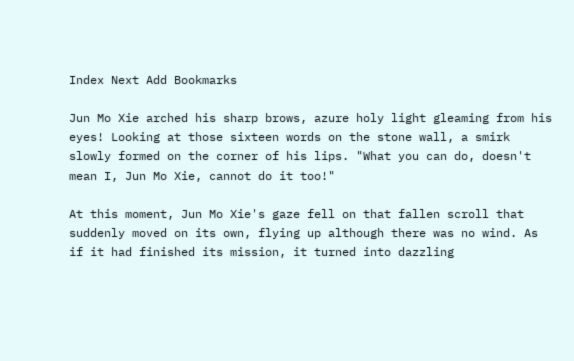Index Next Add Bookmarks

Jun Mo Xie arched his sharp brows, azure holy light gleaming from his eyes! Looking at those sixteen words on the stone wall, a smirk slowly formed on the corner of his lips. "What you can do, doesn't mean I, Jun Mo Xie, cannot do it too!"

At this moment, Jun Mo Xie's gaze fell on that fallen scroll that suddenly moved on its own, flying up although there was no wind. As if it had finished its mission, it turned into dazzling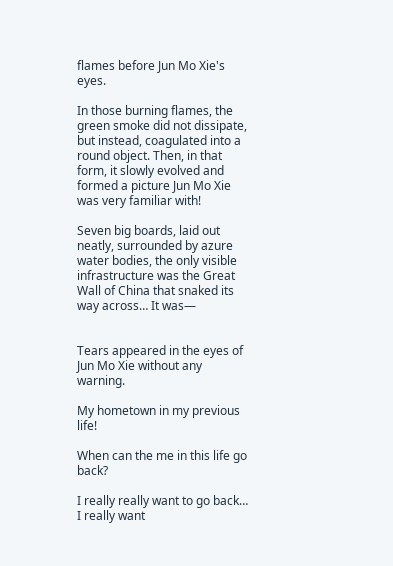flames before Jun Mo Xie's eyes.

In those burning flames, the green smoke did not dissipate, but instead, coagulated into a round object. Then, in that form, it slowly evolved and formed a picture Jun Mo Xie was very familiar with!

Seven big boards, laid out neatly, surrounded by azure water bodies, the only visible infrastructure was the Great Wall of China that snaked its way across… It was—


Tears appeared in the eyes of Jun Mo Xie without any warning.

My hometown in my previous life!

When can the me in this life go back?

I really really want to go back… I really want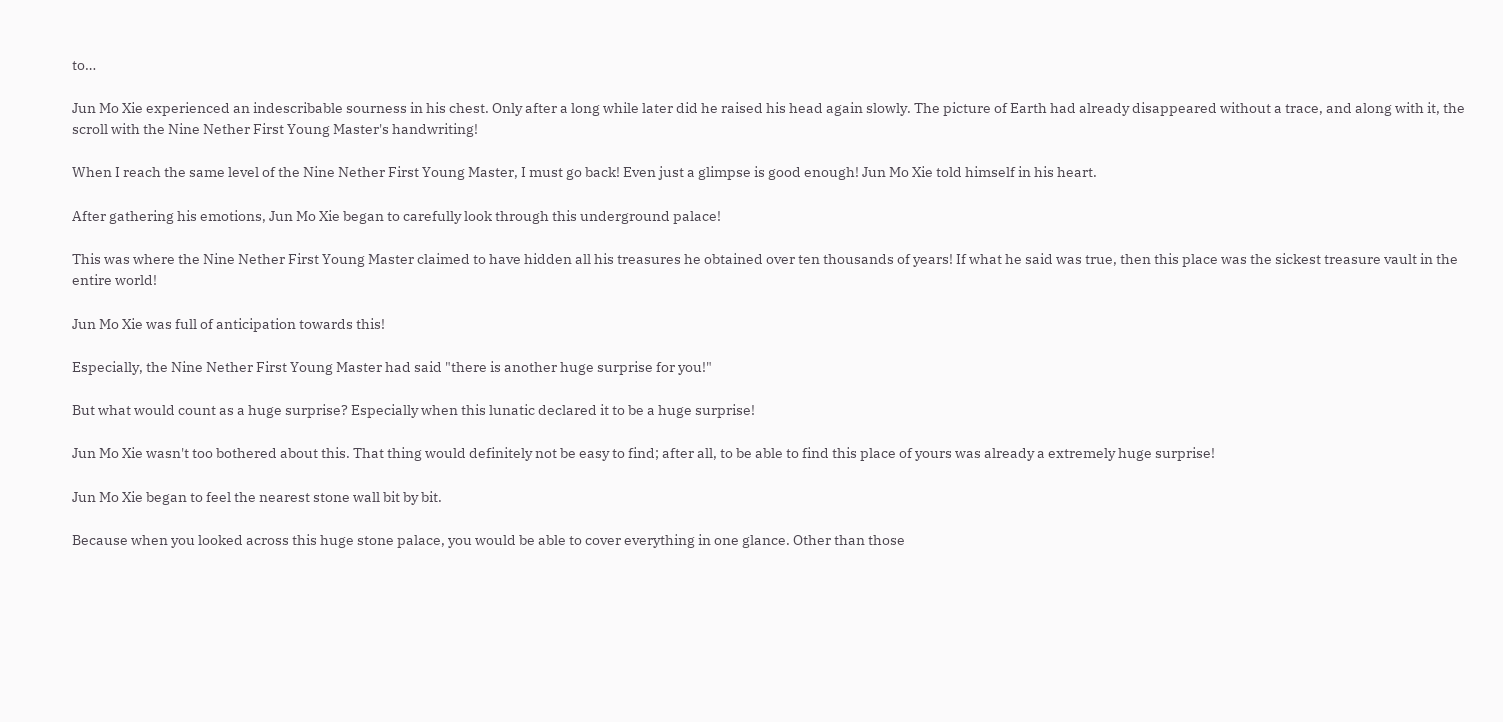to…

Jun Mo Xie experienced an indescribable sourness in his chest. Only after a long while later did he raised his head again slowly. The picture of Earth had already disappeared without a trace, and along with it, the scroll with the Nine Nether First Young Master's handwriting!

When I reach the same level of the Nine Nether First Young Master, I must go back! Even just a glimpse is good enough! Jun Mo Xie told himself in his heart.

After gathering his emotions, Jun Mo Xie began to carefully look through this underground palace!

This was where the Nine Nether First Young Master claimed to have hidden all his treasures he obtained over ten thousands of years! If what he said was true, then this place was the sickest treasure vault in the entire world!

Jun Mo Xie was full of anticipation towards this!

Especially, the Nine Nether First Young Master had said "there is another huge surprise for you!"

But what would count as a huge surprise? Especially when this lunatic declared it to be a huge surprise!

Jun Mo Xie wasn't too bothered about this. That thing would definitely not be easy to find; after all, to be able to find this place of yours was already a extremely huge surprise!

Jun Mo Xie began to feel the nearest stone wall bit by bit.

Because when you looked across this huge stone palace, you would be able to cover everything in one glance. Other than those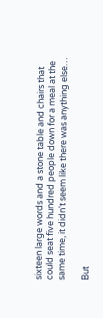sixteen large words and a stone table and chairs that could seat five hundred people down for a meal at the same time, it didn't seem like there was anything else…

But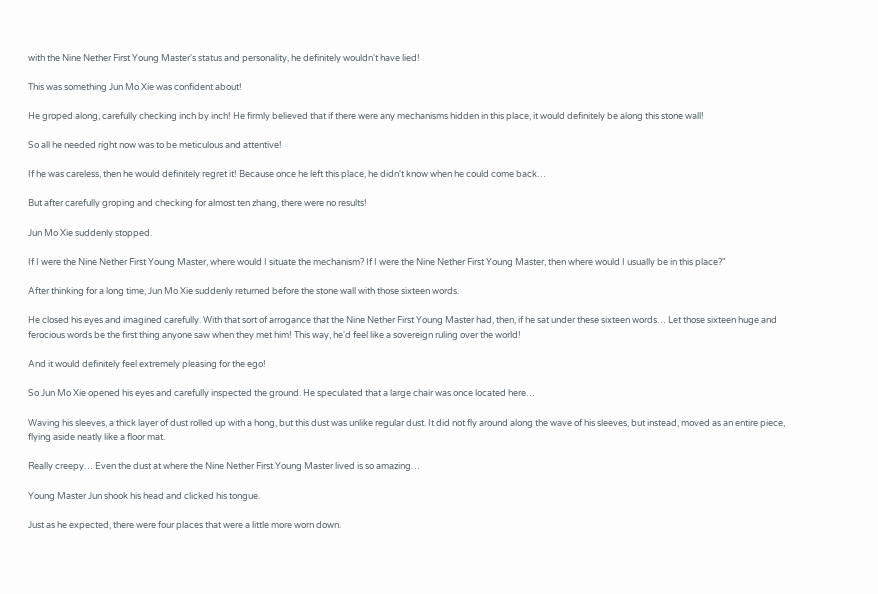with the Nine Nether First Young Master's status and personality, he definitely wouldn't have lied!

This was something Jun Mo Xie was confident about!

He groped along, carefully checking inch by inch! He firmly believed that if there were any mechanisms hidden in this place, it would definitely be along this stone wall!

So all he needed right now was to be meticulous and attentive!

If he was careless, then he would definitely regret it! Because once he left this place, he didn't know when he could come back…

But after carefully groping and checking for almost ten zhang, there were no results!

Jun Mo Xie suddenly stopped.

If I were the Nine Nether First Young Master, where would I situate the mechanism? If I were the Nine Nether First Young Master, then where would I usually be in this place?"

After thinking for a long time, Jun Mo Xie suddenly returned before the stone wall with those sixteen words.

He closed his eyes and imagined carefully. With that sort of arrogance that the Nine Nether First Young Master had, then, if he sat under these sixteen words… Let those sixteen huge and ferocious words be the first thing anyone saw when they met him! This way, he'd feel like a sovereign ruling over the world!

And it would definitely feel extremely pleasing for the ego!

So Jun Mo Xie opened his eyes and carefully inspected the ground. He speculated that a large chair was once located here…

Waving his sleeves, a thick layer of dust rolled up with a hong, but this dust was unlike regular dust. It did not fly around along the wave of his sleeves, but instead, moved as an entire piece, flying aside neatly like a floor mat.

Really creepy… Even the dust at where the Nine Nether First Young Master lived is so amazing…

Young Master Jun shook his head and clicked his tongue.

Just as he expected, there were four places that were a little more worn down.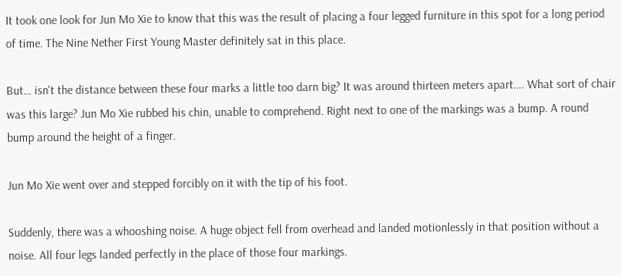It took one look for Jun Mo Xie to know that this was the result of placing a four legged furniture in this spot for a long period of time. The Nine Nether First Young Master definitely sat in this place.

But… isn't the distance between these four marks a little too darn big? It was around thirteen meters apart…. What sort of chair was this large? Jun Mo Xie rubbed his chin, unable to comprehend. Right next to one of the markings was a bump. A round bump around the height of a finger.

Jun Mo Xie went over and stepped forcibly on it with the tip of his foot.

Suddenly, there was a whooshing noise. A huge object fell from overhead and landed motionlessly in that position without a noise. All four legs landed perfectly in the place of those four markings.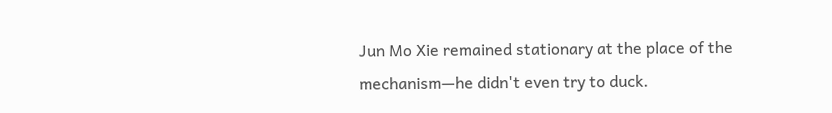Jun Mo Xie remained stationary at the place of the mechanism—he didn't even try to duck.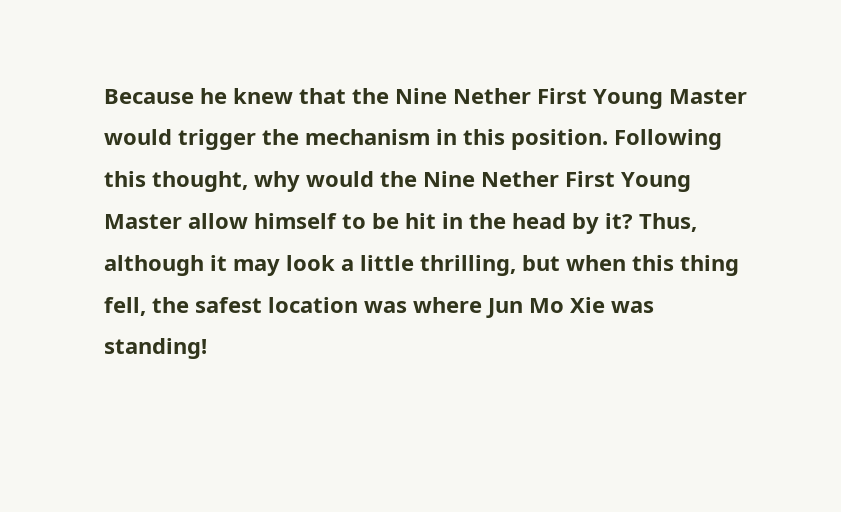Because he knew that the Nine Nether First Young Master would trigger the mechanism in this position. Following this thought, why would the Nine Nether First Young Master allow himself to be hit in the head by it? Thus, although it may look a little thrilling, but when this thing fell, the safest location was where Jun Mo Xie was standing!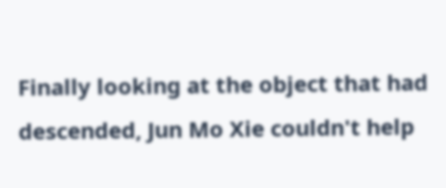Finally looking at the object that had descended, Jun Mo Xie couldn't help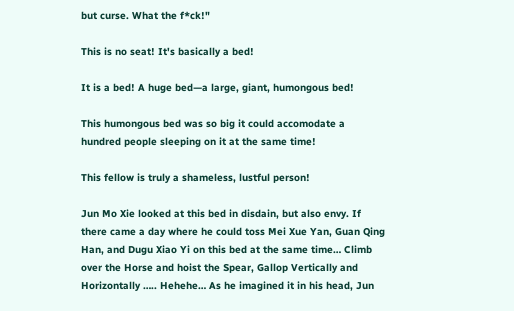but curse. What the f*ck!"

This is no seat! It's basically a bed!

It is a bed! A huge bed—a large, giant, humongous bed!

This humongous bed was so big it could accomodate a hundred people sleeping on it at the same time!

This fellow is truly a shameless, lustful person!

Jun Mo Xie looked at this bed in disdain, but also envy. If there came a day where he could toss Mei Xue Yan, Guan Qing Han, and Dugu Xiao Yi on this bed at the same time… Climb over the Horse and hoist the Spear, Gallop Vertically and Horizontally ….. Hehehe… As he imagined it in his head, Jun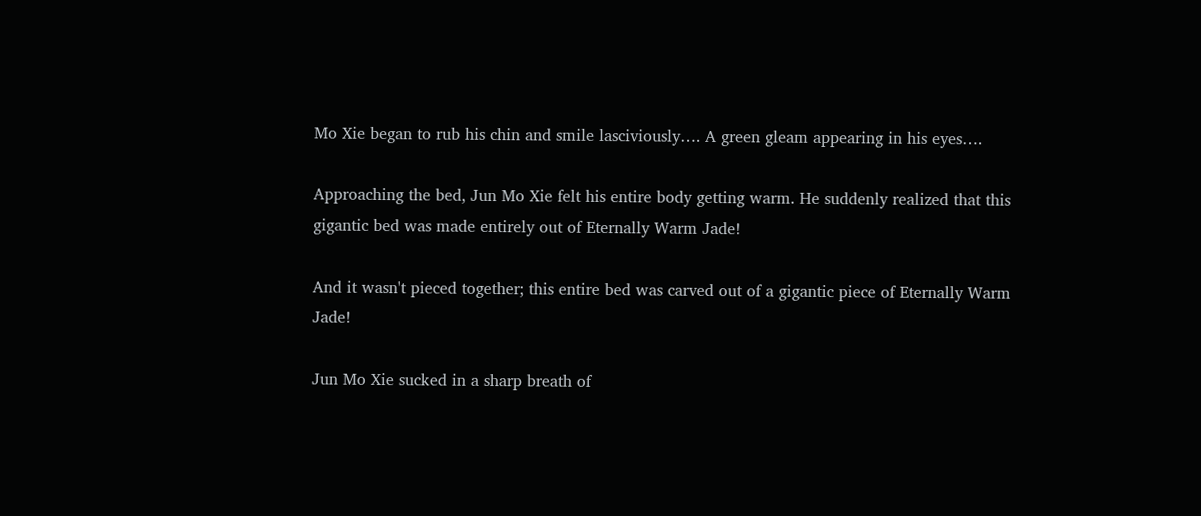Mo Xie began to rub his chin and smile lasciviously…. A green gleam appearing in his eyes….

Approaching the bed, Jun Mo Xie felt his entire body getting warm. He suddenly realized that this gigantic bed was made entirely out of Eternally Warm Jade!

And it wasn't pieced together; this entire bed was carved out of a gigantic piece of Eternally Warm Jade!

Jun Mo Xie sucked in a sharp breath of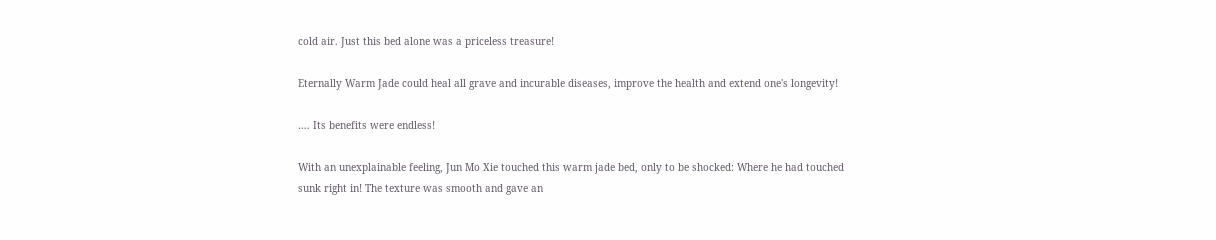cold air. Just this bed alone was a priceless treasure!

Eternally Warm Jade could heal all grave and incurable diseases, improve the health and extend one's longevity!

…. Its benefits were endless!

With an unexplainable feeling, Jun Mo Xie touched this warm jade bed, only to be shocked: Where he had touched sunk right in! The texture was smooth and gave an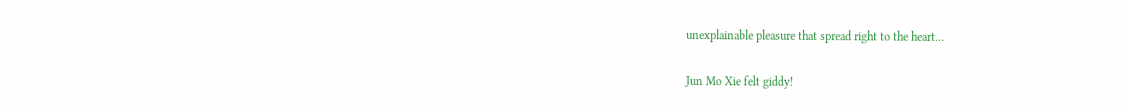unexplainable pleasure that spread right to the heart…

Jun Mo Xie felt giddy!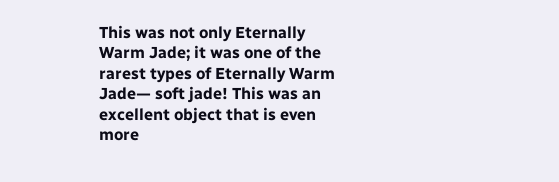This was not only Eternally Warm Jade; it was one of the rarest types of Eternally Warm Jade— soft jade! This was an excellent object that is even more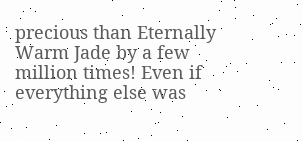precious than Eternally Warm Jade by a few million times! Even if everything else was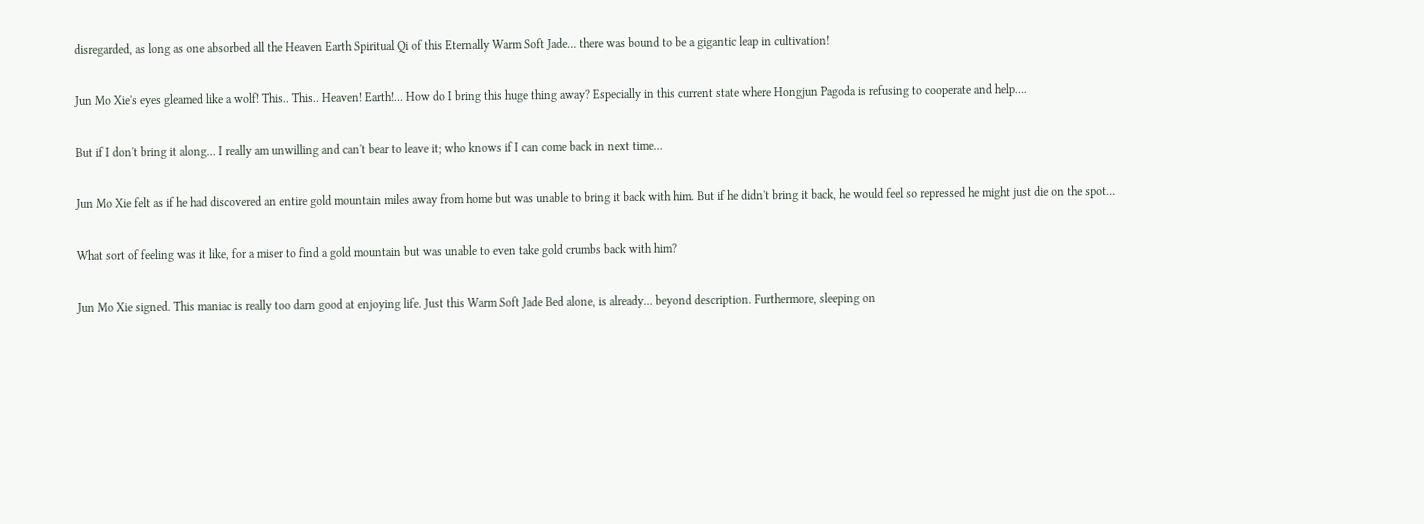disregarded, as long as one absorbed all the Heaven Earth Spiritual Qi of this Eternally Warm Soft Jade… there was bound to be a gigantic leap in cultivation!

Jun Mo Xie's eyes gleamed like a wolf! This.. This.. Heaven! Earth!… How do I bring this huge thing away? Especially in this current state where Hongjun Pagoda is refusing to cooperate and help….

But if I don't bring it along… I really am unwilling and can't bear to leave it; who knows if I can come back in next time…

Jun Mo Xie felt as if he had discovered an entire gold mountain miles away from home but was unable to bring it back with him. But if he didn't bring it back, he would feel so repressed he might just die on the spot…

What sort of feeling was it like, for a miser to find a gold mountain but was unable to even take gold crumbs back with him?

Jun Mo Xie signed. This maniac is really too darn good at enjoying life. Just this Warm Soft Jade Bed alone, is already… beyond description. Furthermore, sleeping on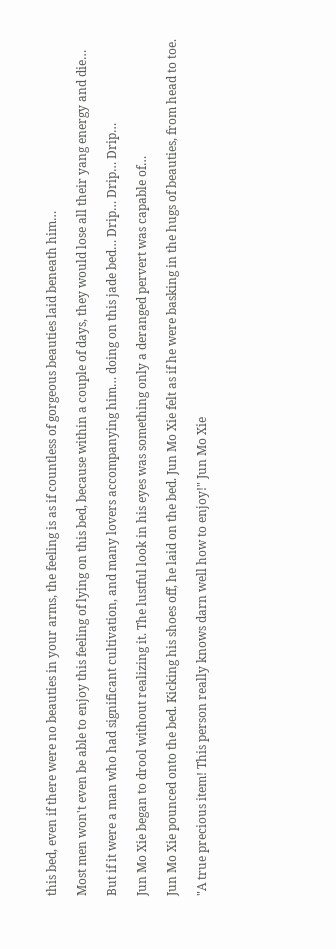this bed, even if there were no beauties in your arms, the feeling is as if countless of gorgeous beauties laid beneath him…

Most men won't even be able to enjoy this feeling of lying on this bed, because within a couple of days, they would lose all their yang energy and die…

But if it were a man who had significant cultivation, and many lovers accompanying him… doing on this jade bed… Drip… Drip… Drip…

Jun Mo Xie began to drool without realizing it. The lustful look in his eyes was something only a deranged pervert was capable of…

Jun Mo Xie pounced onto the bed. Kicking his shoes off, he laid on the bed. Jun Mo Xie felt as if he were basking in the hugs of beauties, from head to toe.

"A true precious item! This person really knows darn well how to enjoy!" Jun Mo Xie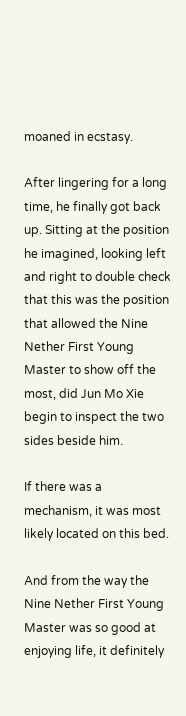moaned in ecstasy.

After lingering for a long time, he finally got back up. Sitting at the position he imagined, looking left and right to double check that this was the position that allowed the Nine Nether First Young Master to show off the most, did Jun Mo Xie begin to inspect the two sides beside him.

If there was a mechanism, it was most likely located on this bed.

And from the way the Nine Nether First Young Master was so good at enjoying life, it definitely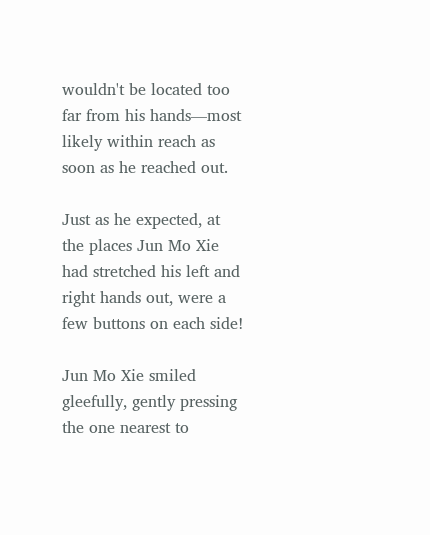wouldn't be located too far from his hands—most likely within reach as soon as he reached out.

Just as he expected, at the places Jun Mo Xie had stretched his left and right hands out, were a few buttons on each side!

Jun Mo Xie smiled gleefully, gently pressing the one nearest to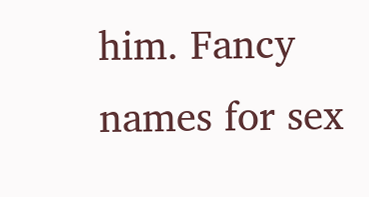him. Fancy names for sex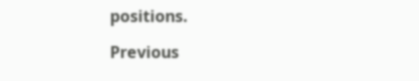positions.

Previous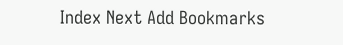Index Next Add Bookmarks